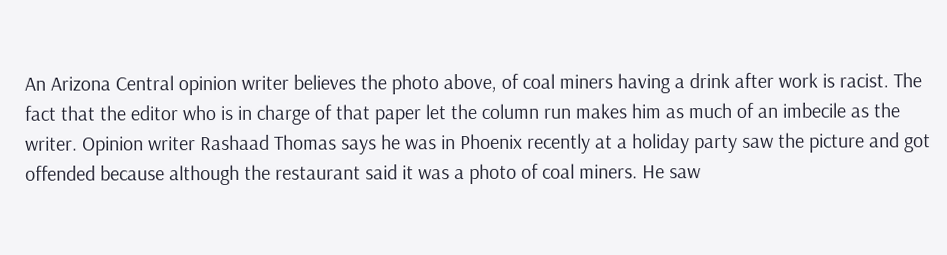An Arizona Central opinion writer believes the photo above, of coal miners having a drink after work is racist. The fact that the editor who is in charge of that paper let the column run makes him as much of an imbecile as the writer. Opinion writer Rashaad Thomas says he was in Phoenix recently at a holiday party saw the picture and got offended because although the restaurant said it was a photo of coal miners. He saw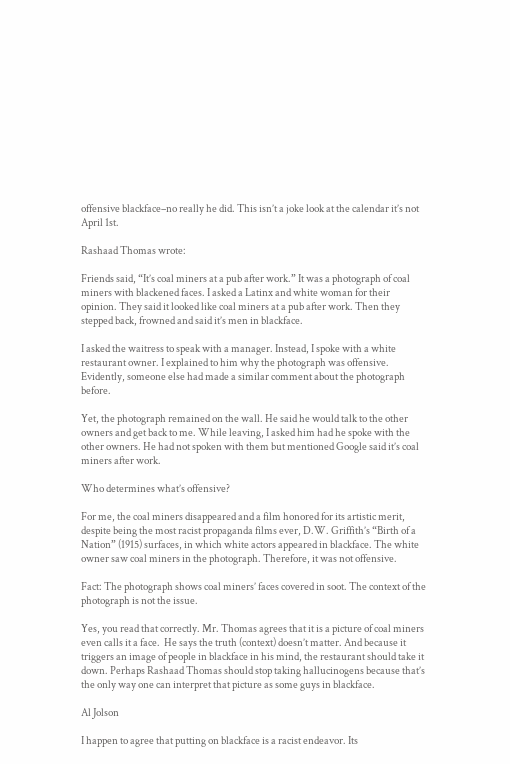offensive blackface–no really he did. This isn’t a joke look at the calendar it’s not April 1st.

Rashaad Thomas wrote:

Friends said, “It’s coal miners at a pub after work.” It was a photograph of coal miners with blackened faces. I asked a Latinx and white woman for their opinion. They said it looked like coal miners at a pub after work. Then they stepped back, frowned and said it’s men in blackface.

I asked the waitress to speak with a manager. Instead, I spoke with a white restaurant owner. I explained to him why the photograph was offensive. Evidently, someone else had made a similar comment about the photograph before.

Yet, the photograph remained on the wall. He said he would talk to the other owners and get back to me. While leaving, I asked him had he spoke with the other owners. He had not spoken with them but mentioned Google said it’s coal miners after work.

Who determines what’s offensive?

For me, the coal miners disappeared and a film honored for its artistic merit, despite being the most racist propaganda films ever, D.W. Griffith’s “Birth of a Nation” (1915) surfaces, in which white actors appeared in blackface. The white owner saw coal miners in the photograph. Therefore, it was not offensive.

Fact: The photograph shows coal miners’ faces covered in soot. The context of the photograph is not the issue.

Yes, you read that correctly. Mr. Thomas agrees that it is a picture of coal miners even calls it a face.  He says the truth (context) doesn’t matter. And because it triggers an image of people in blackface in his mind, the restaurant should take it down. Perhaps Rashaad Thomas should stop taking hallucinogens because that’s the only way one can interpret that picture as some guys in blackface.

Al Jolson

I happen to agree that putting on blackface is a racist endeavor. Its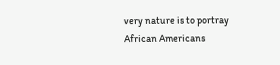very nature is to portray African Americans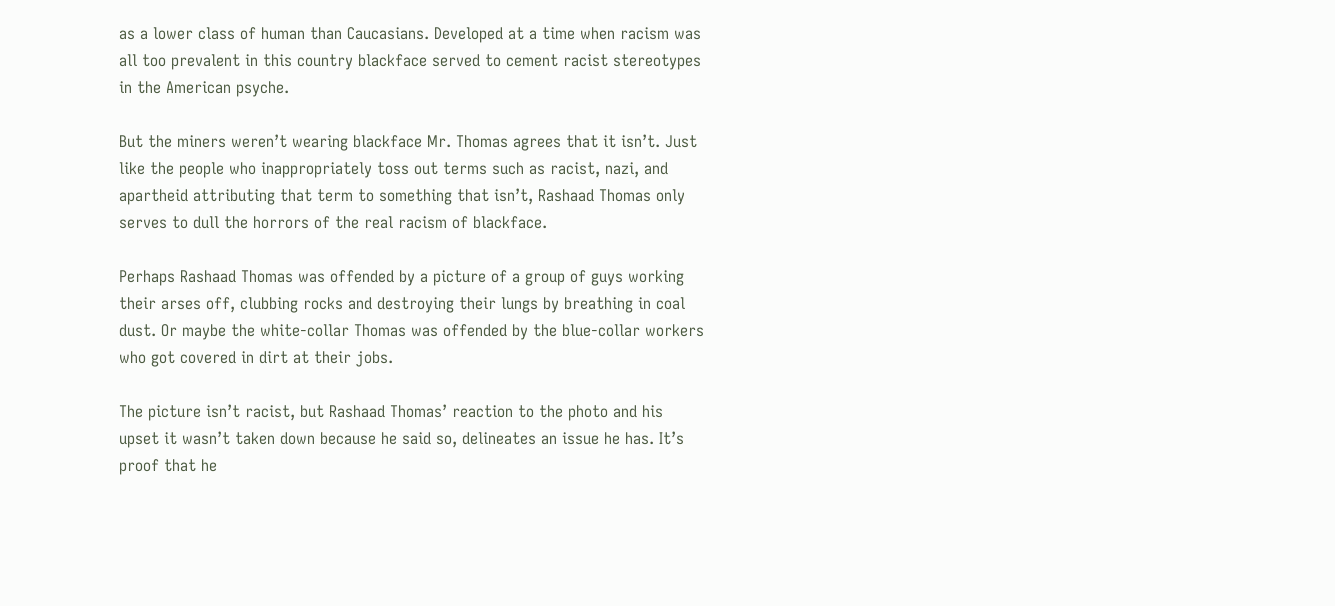as a lower class of human than Caucasians. Developed at a time when racism was all too prevalent in this country blackface served to cement racist stereotypes in the American psyche.

But the miners weren’t wearing blackface Mr. Thomas agrees that it isn’t. Just like the people who inappropriately toss out terms such as racist, nazi, and apartheid attributing that term to something that isn’t, Rashaad Thomas only serves to dull the horrors of the real racism of blackface.

Perhaps Rashaad Thomas was offended by a picture of a group of guys working their arses off, clubbing rocks and destroying their lungs by breathing in coal dust. Or maybe the white-collar Thomas was offended by the blue-collar workers who got covered in dirt at their jobs.

The picture isn’t racist, but Rashaad Thomas’ reaction to the photo and his upset it wasn’t taken down because he said so, delineates an issue he has. It’s proof that he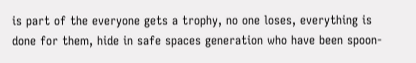is part of the everyone gets a trophy, no one loses, everything is done for them, hide in safe spaces generation who have been spoon-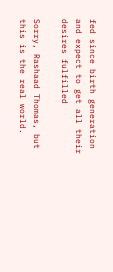fed since birth generation and expect to get all their desires fulfilled

Sorry, Rashaad Thomas, but this is the real world.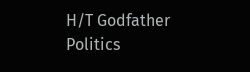H/T Godfather Politics